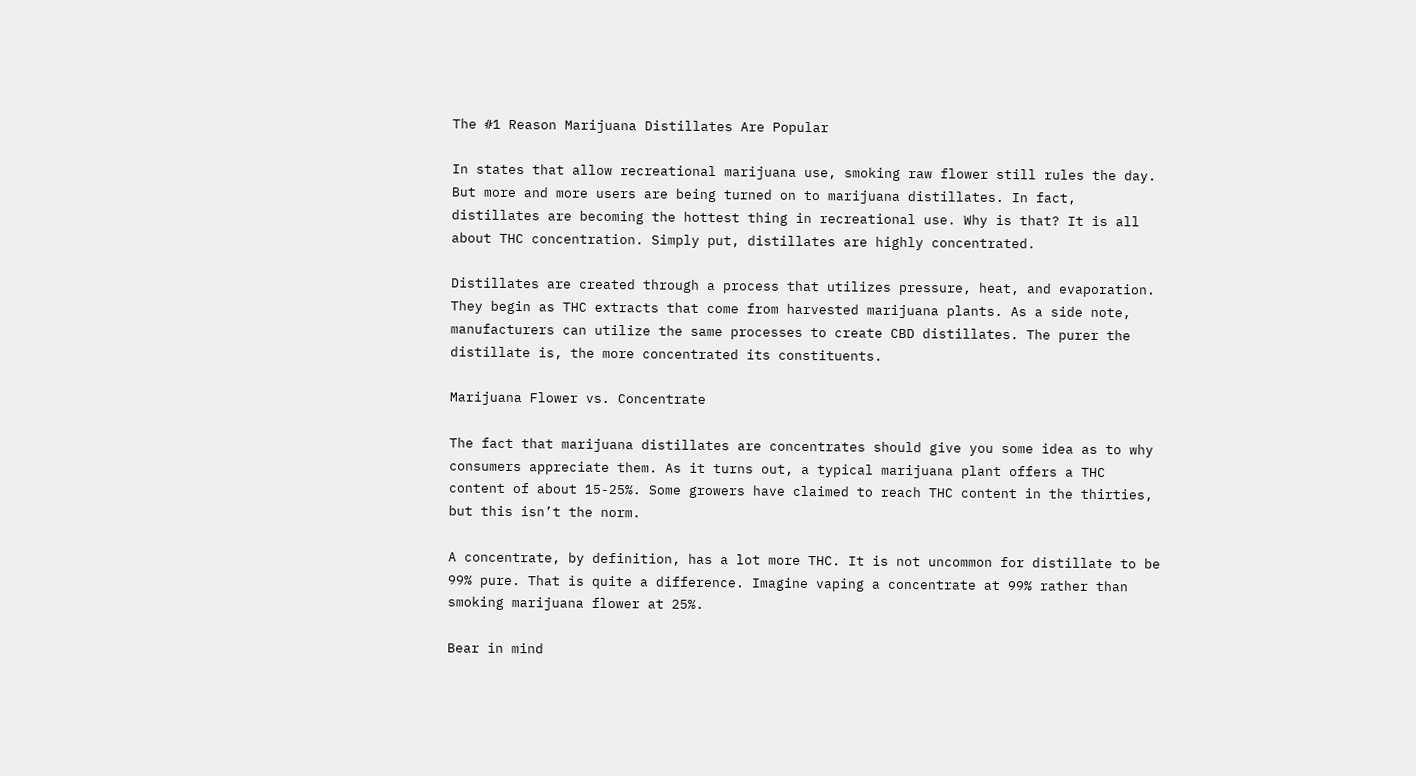The #1 Reason Marijuana Distillates Are Popular

In states that allow recreational marijuana use, smoking raw flower still rules the day. But more and more users are being turned on to marijuana distillates. In fact, distillates are becoming the hottest thing in recreational use. Why is that? It is all about THC concentration. Simply put, distillates are highly concentrated.

Distillates are created through a process that utilizes pressure, heat, and evaporation. They begin as THC extracts that come from harvested marijuana plants. As a side note, manufacturers can utilize the same processes to create CBD distillates. The purer the distillate is, the more concentrated its constituents.

Marijuana Flower vs. Concentrate

The fact that marijuana distillates are concentrates should give you some idea as to why consumers appreciate them. As it turns out, a typical marijuana plant offers a THC content of about 15-25%. Some growers have claimed to reach THC content in the thirties, but this isn’t the norm.

A concentrate, by definition, has a lot more THC. It is not uncommon for distillate to be 99% pure. That is quite a difference. Imagine vaping a concentrate at 99% rather than smoking marijuana flower at 25%.

Bear in mind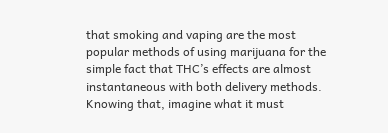that smoking and vaping are the most popular methods of using marijuana for the simple fact that THC’s effects are almost instantaneous with both delivery methods. Knowing that, imagine what it must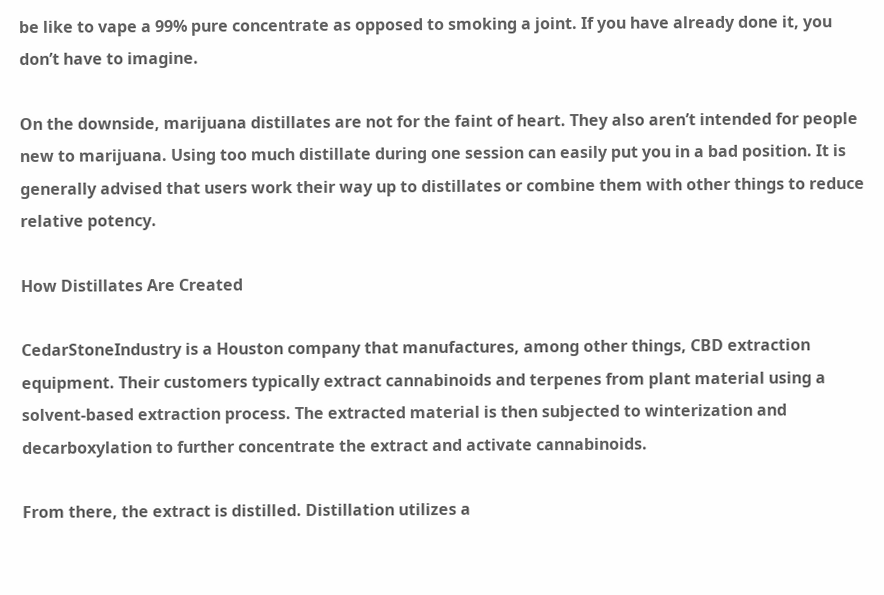be like to vape a 99% pure concentrate as opposed to smoking a joint. If you have already done it, you don’t have to imagine.

On the downside, marijuana distillates are not for the faint of heart. They also aren’t intended for people new to marijuana. Using too much distillate during one session can easily put you in a bad position. It is generally advised that users work their way up to distillates or combine them with other things to reduce relative potency.

How Distillates Are Created

CedarStoneIndustry is a Houston company that manufactures, among other things, CBD extraction equipment. Their customers typically extract cannabinoids and terpenes from plant material using a solvent-based extraction process. The extracted material is then subjected to winterization and decarboxylation to further concentrate the extract and activate cannabinoids.

From there, the extract is distilled. Distillation utilizes a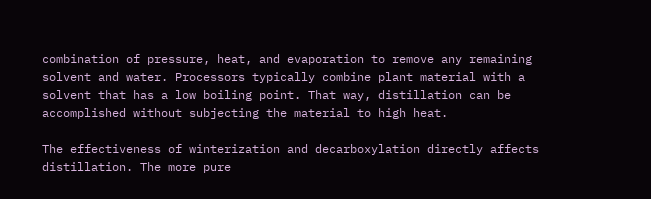combination of pressure, heat, and evaporation to remove any remaining solvent and water. Processors typically combine plant material with a solvent that has a low boiling point. That way, distillation can be accomplished without subjecting the material to high heat.

The effectiveness of winterization and decarboxylation directly affects distillation. The more pure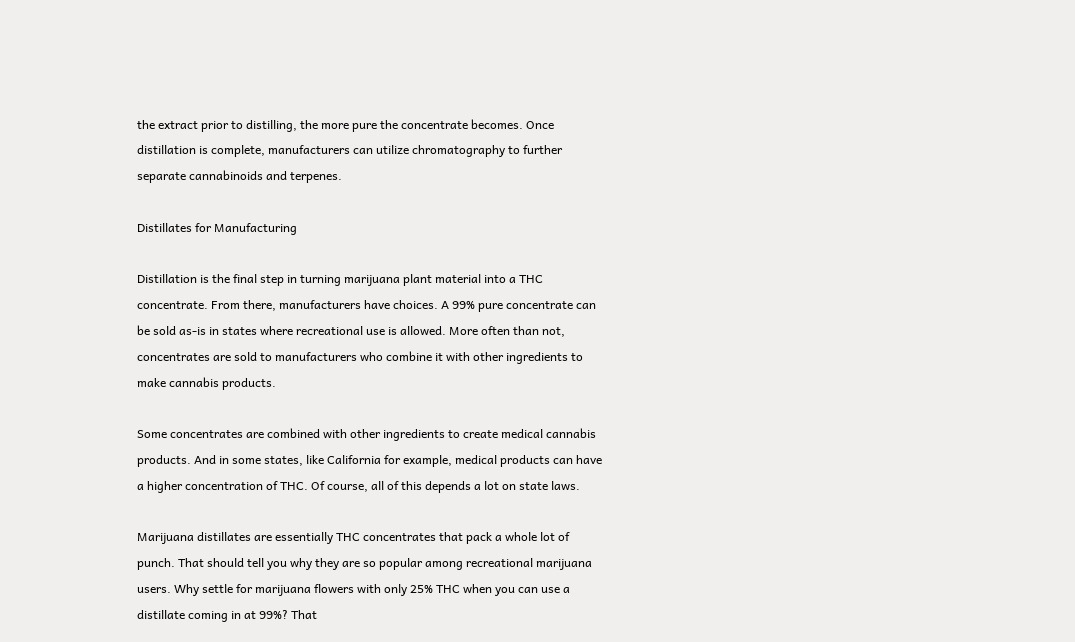the extract prior to distilling, the more pure the concentrate becomes. Once distillation is complete, manufacturers can utilize chromatography to further separate cannabinoids and terpenes.

Distillates for Manufacturing

Distillation is the final step in turning marijuana plant material into a THC concentrate. From there, manufacturers have choices. A 99% pure concentrate can be sold as-is in states where recreational use is allowed. More often than not, concentrates are sold to manufacturers who combine it with other ingredients to make cannabis products.

Some concentrates are combined with other ingredients to create medical cannabis products. And in some states, like California for example, medical products can have a higher concentration of THC. Of course, all of this depends a lot on state laws.

Marijuana distillates are essentially THC concentrates that pack a whole lot of punch. That should tell you why they are so popular among recreational marijuana users. Why settle for marijuana flowers with only 25% THC when you can use a distillate coming in at 99%? That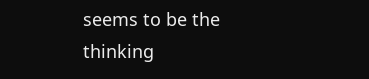seems to be the thinking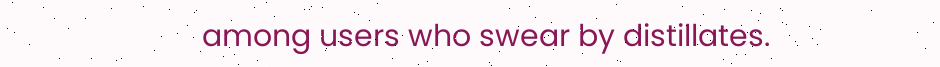among users who swear by distillates.